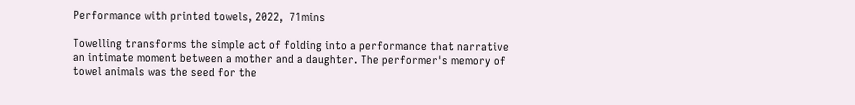Performance with printed towels, 2022,  71mins

Towelling transforms the simple act of folding into a performance that narrative an intimate moment between a mother and a daughter. The performer's memory of towel animals was the seed for the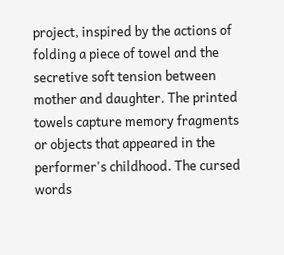project, inspired by the actions of folding a piece of towel and the secretive soft tension between mother and daughter. The printed towels capture memory fragments or objects that appeared in the performer's childhood. The cursed words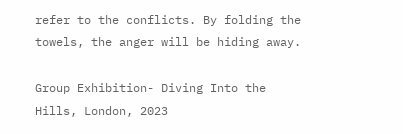refer to the conflicts. By folding the towels, the anger will be hiding away.

Group Exhibition- Diving Into the Hills, London, 2023